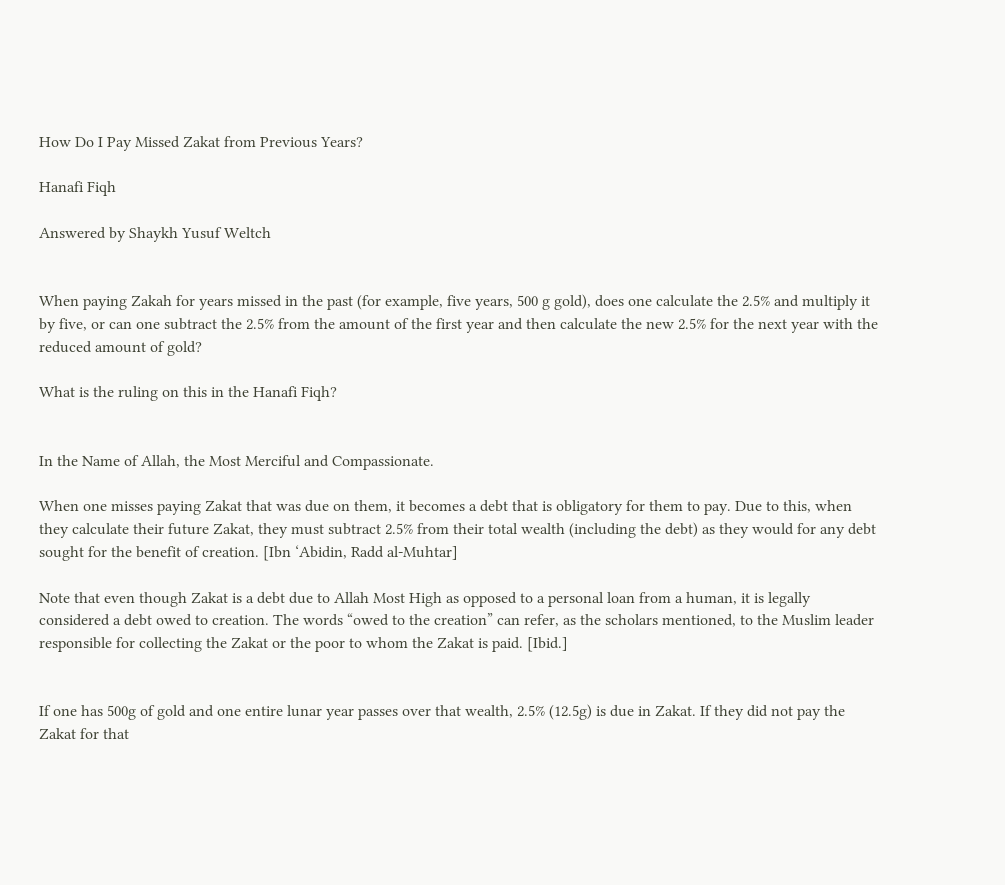How Do I Pay Missed Zakat from Previous Years?

Hanafi Fiqh

Answered by Shaykh Yusuf Weltch


When paying Zakah for years missed in the past (for example, five years, 500 g gold), does one calculate the 2.5% and multiply it by five, or can one subtract the 2.5% from the amount of the first year and then calculate the new 2.5% for the next year with the reduced amount of gold?

What is the ruling on this in the Hanafi Fiqh?


In the Name of Allah, the Most Merciful and Compassionate.

When one misses paying Zakat that was due on them, it becomes a debt that is obligatory for them to pay. Due to this, when they calculate their future Zakat, they must subtract 2.5% from their total wealth (including the debt) as they would for any debt sought for the benefit of creation. [Ibn ‘Abidin, Radd al-Muhtar]

Note that even though Zakat is a debt due to Allah Most High as opposed to a personal loan from a human, it is legally considered a debt owed to creation. The words “owed to the creation” can refer, as the scholars mentioned, to the Muslim leader responsible for collecting the Zakat or the poor to whom the Zakat is paid. [Ibid.]


If one has 500g of gold and one entire lunar year passes over that wealth, 2.5% (12.5g) is due in Zakat. If they did not pay the Zakat for that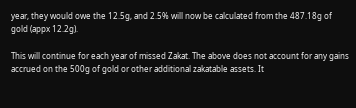year, they would owe the 12.5g, and 2.5% will now be calculated from the 487.18g of gold (appx 12.2g).

This will continue for each year of missed Zakat. The above does not account for any gains accrued on the 500g of gold or other additional zakatable assets. It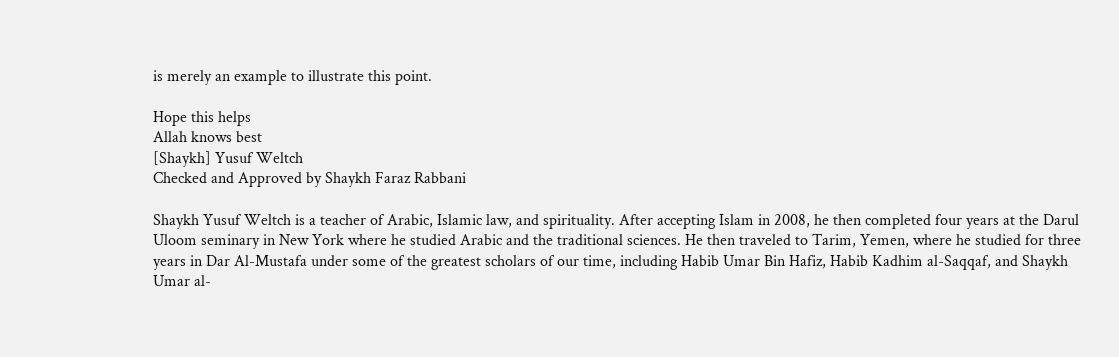is merely an example to illustrate this point.

Hope this helps
Allah knows best
[Shaykh] Yusuf Weltch
Checked and Approved by Shaykh Faraz Rabbani

Shaykh Yusuf Weltch is a teacher of Arabic, Islamic law, and spirituality. After accepting Islam in 2008, he then completed four years at the Darul Uloom seminary in New York where he studied Arabic and the traditional sciences. He then traveled to Tarim, Yemen, where he studied for three years in Dar Al-Mustafa under some of the greatest scholars of our time, including Habib Umar Bin Hafiz, Habib Kadhim al-Saqqaf, and Shaykh Umar al-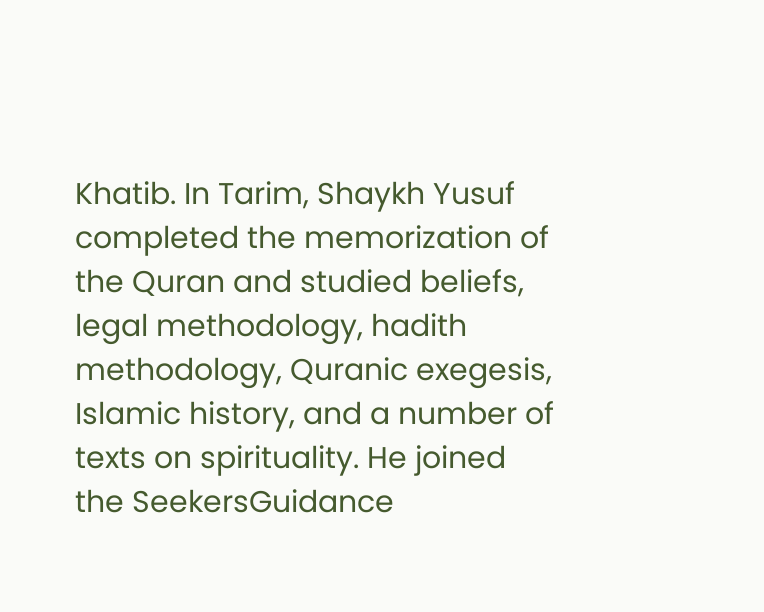Khatib. In Tarim, Shaykh Yusuf completed the memorization of the Quran and studied beliefs, legal methodology, hadith methodology, Quranic exegesis, Islamic history, and a number of texts on spirituality. He joined the SeekersGuidance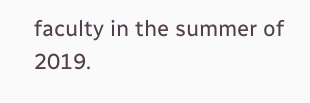faculty in the summer of 2019.